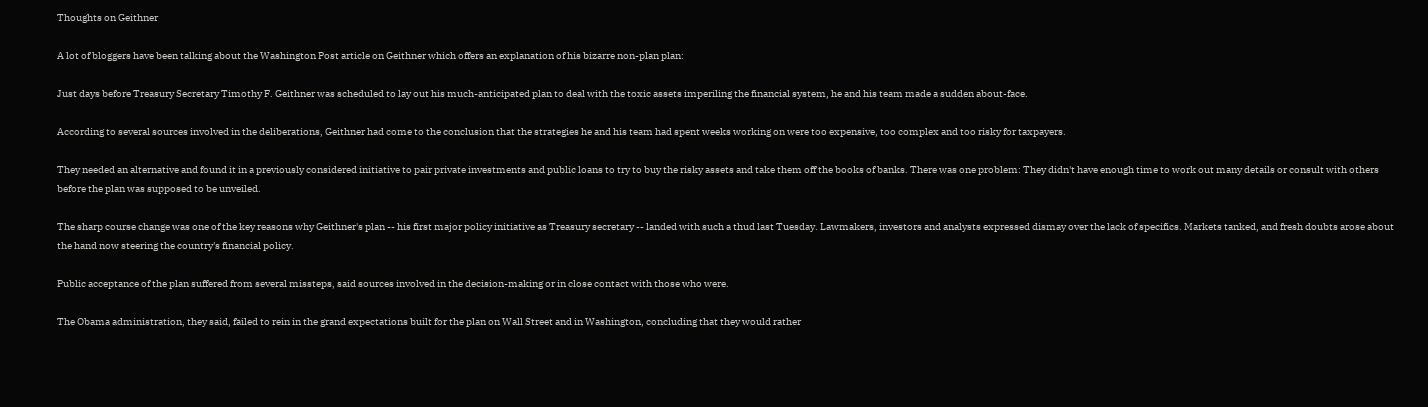Thoughts on Geithner

A lot of bloggers have been talking about the Washington Post article on Geithner which offers an explanation of his bizarre non-plan plan:

Just days before Treasury Secretary Timothy F. Geithner was scheduled to lay out his much-anticipated plan to deal with the toxic assets imperiling the financial system, he and his team made a sudden about-face.

According to several sources involved in the deliberations, Geithner had come to the conclusion that the strategies he and his team had spent weeks working on were too expensive, too complex and too risky for taxpayers.

They needed an alternative and found it in a previously considered initiative to pair private investments and public loans to try to buy the risky assets and take them off the books of banks. There was one problem: They didn't have enough time to work out many details or consult with others before the plan was supposed to be unveiled.

The sharp course change was one of the key reasons why Geithner's plan -- his first major policy initiative as Treasury secretary -- landed with such a thud last Tuesday. Lawmakers, investors and analysts expressed dismay over the lack of specifics. Markets tanked, and fresh doubts arose about the hand now steering the country's financial policy.

Public acceptance of the plan suffered from several missteps, said sources involved in the decision-making or in close contact with those who were.

The Obama administration, they said, failed to rein in the grand expectations built for the plan on Wall Street and in Washington, concluding that they would rather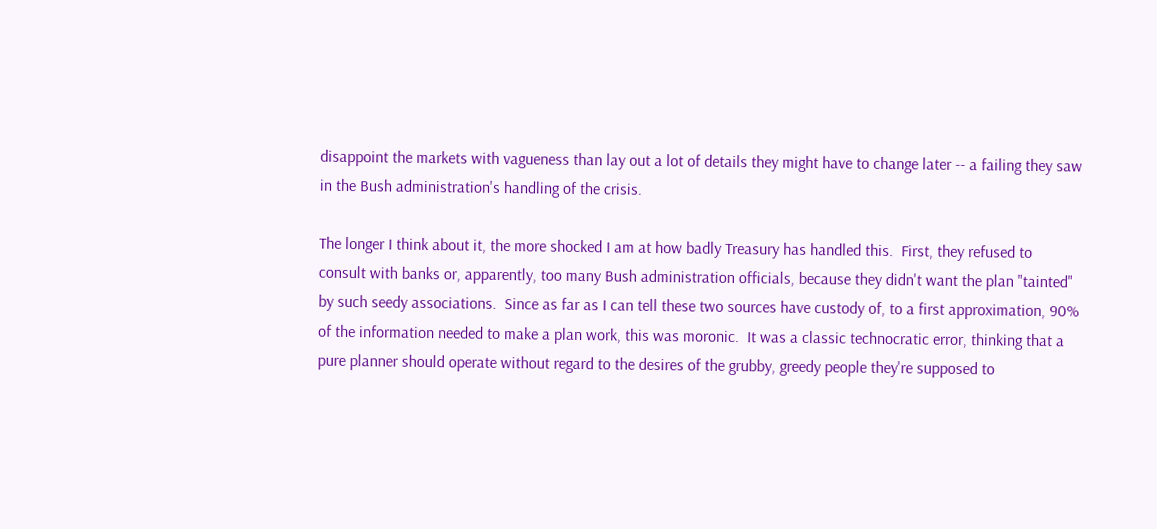disappoint the markets with vagueness than lay out a lot of details they might have to change later -- a failing they saw in the Bush administration's handling of the crisis.

The longer I think about it, the more shocked I am at how badly Treasury has handled this.  First, they refused to consult with banks or, apparently, too many Bush administration officials, because they didn't want the plan "tainted" by such seedy associations.  Since as far as I can tell these two sources have custody of, to a first approximation, 90% of the information needed to make a plan work, this was moronic.  It was a classic technocratic error, thinking that a pure planner should operate without regard to the desires of the grubby, greedy people they're supposed to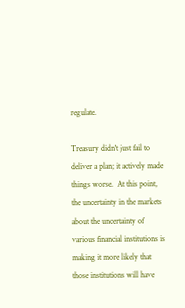regulate.

Treasury didn't just fail to deliver a plan; it actively made things worse.  At this point, the uncertainty in the markets about the uncertainty of various financial institutions is making it more likely that those institutions will have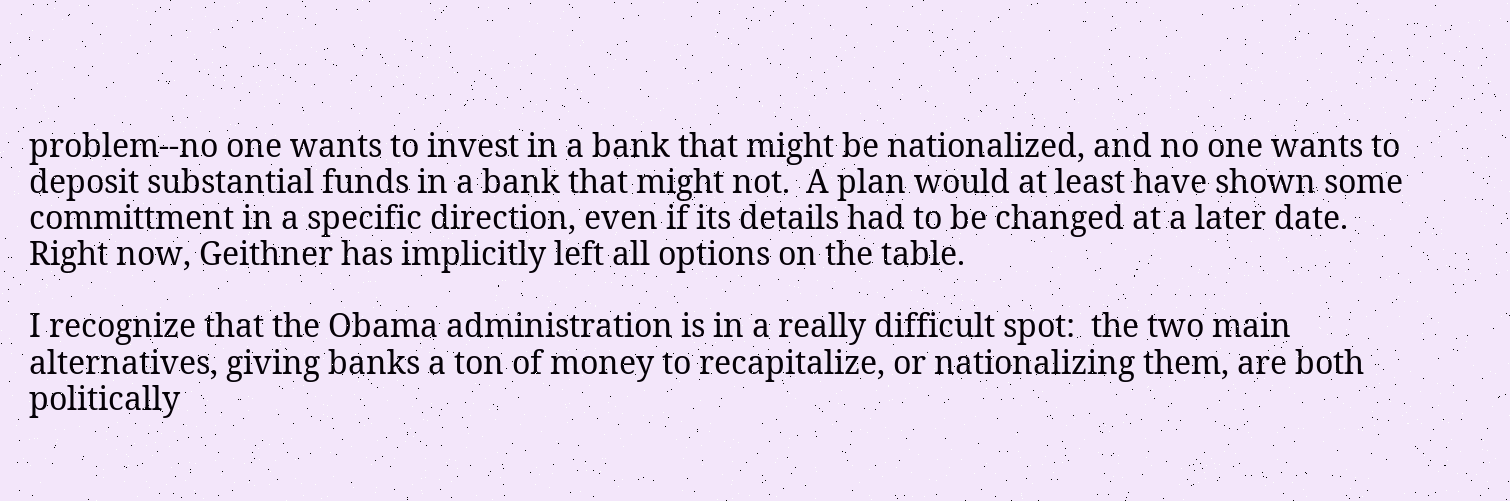problem--no one wants to invest in a bank that might be nationalized, and no one wants to deposit substantial funds in a bank that might not.  A plan would at least have shown some committment in a specific direction, even if its details had to be changed at a later date.  Right now, Geithner has implicitly left all options on the table.

I recognize that the Obama administration is in a really difficult spot:  the two main alternatives, giving banks a ton of money to recapitalize, or nationalizing them, are both politically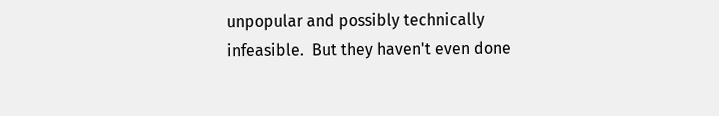unpopular and possibly technically infeasible.  But they haven't even done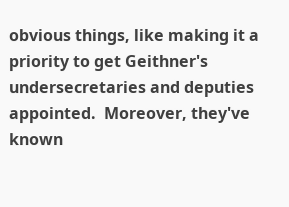obvious things, like making it a priority to get Geithner's undersecretaries and deputies appointed.  Moreover, they've known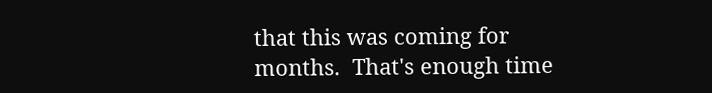that this was coming for months.  That's enough time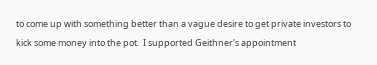to come up with something better than a vague desire to get private investors to kick some money into the pot.  I supported Geithner's appointment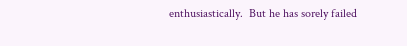enthusiastically.  But he has sorely failed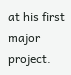at his first major project.